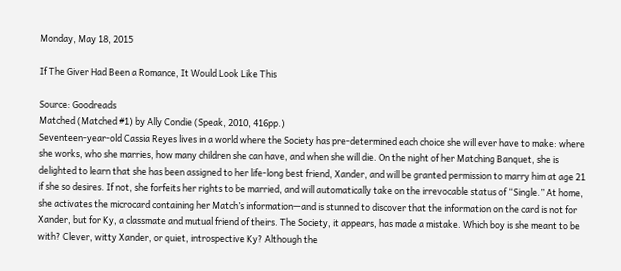Monday, May 18, 2015

If The Giver Had Been a Romance, It Would Look Like This

Source: Goodreads
Matched (Matched #1) by Ally Condie (Speak, 2010, 416pp.)
Seventeen-year-old Cassia Reyes lives in a world where the Society has pre-determined each choice she will ever have to make: where she works, who she marries, how many children she can have, and when she will die. On the night of her Matching Banquet, she is delighted to learn that she has been assigned to her life-long best friend, Xander, and will be granted permission to marry him at age 21 if she so desires. If not, she forfeits her rights to be married, and will automatically take on the irrevocable status of “Single.” At home, she activates the microcard containing her Match’s information—and is stunned to discover that the information on the card is not for Xander, but for Ky, a classmate and mutual friend of theirs. The Society, it appears, has made a mistake. Which boy is she meant to be with? Clever, witty Xander, or quiet, introspective Ky? Although the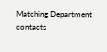Matching Department contacts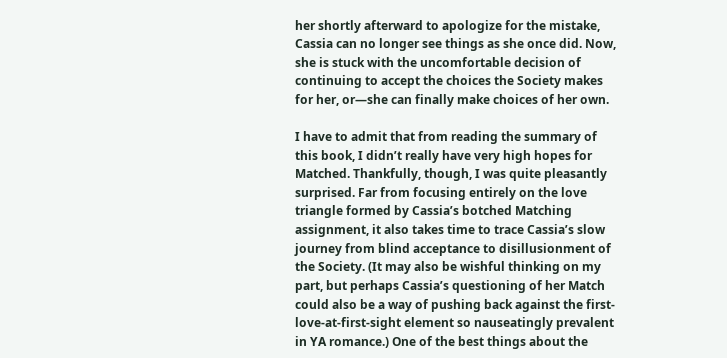her shortly afterward to apologize for the mistake, Cassia can no longer see things as she once did. Now, she is stuck with the uncomfortable decision of continuing to accept the choices the Society makes for her, or—she can finally make choices of her own.

I have to admit that from reading the summary of this book, I didn’t really have very high hopes for Matched. Thankfully, though, I was quite pleasantly surprised. Far from focusing entirely on the love triangle formed by Cassia’s botched Matching assignment, it also takes time to trace Cassia’s slow journey from blind acceptance to disillusionment of the Society. (It may also be wishful thinking on my part, but perhaps Cassia’s questioning of her Match could also be a way of pushing back against the first-love-at-first-sight element so nauseatingly prevalent in YA romance.) One of the best things about the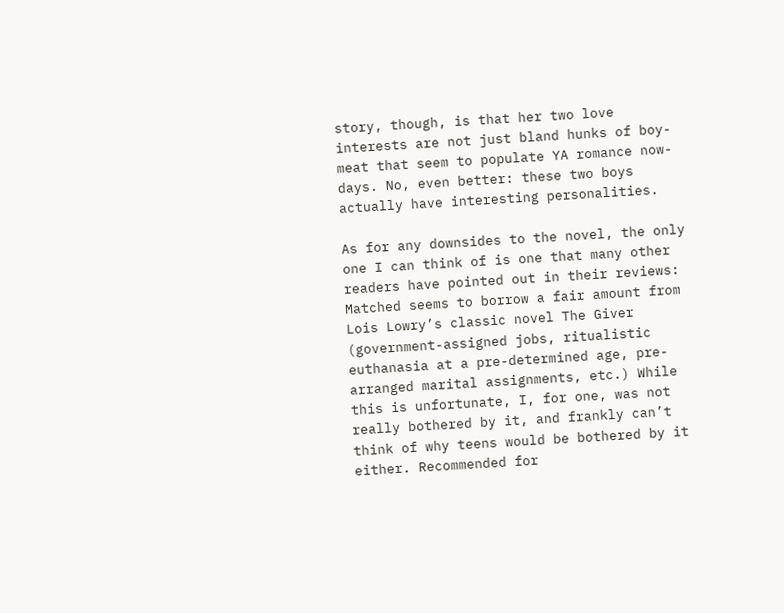story, though, is that her two love interests are not just bland hunks of boy-meat that seem to populate YA romance now-days. No, even better: these two boys actually have interesting personalities.

As for any downsides to the novel, the only one I can think of is one that many other readers have pointed out in their reviews: Matched seems to borrow a fair amount from Lois Lowry’s classic novel The Giver (government-assigned jobs, ritualistic euthanasia at a pre-determined age, pre-arranged marital assignments, etc.) While this is unfortunate, I, for one, was not really bothered by it, and frankly can’t think of why teens would be bothered by it either. Recommended for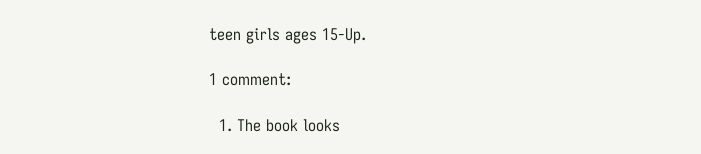teen girls ages 15-Up.

1 comment:

  1. The book looks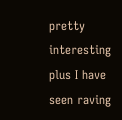pretty interesting plus I have seen raving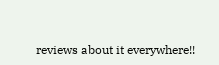reviews about it everywhere!!